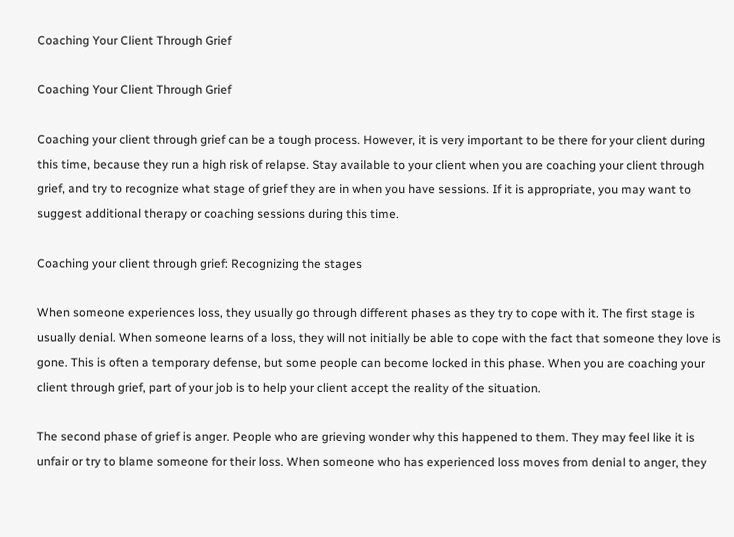Coaching Your Client Through Grief

Coaching Your Client Through Grief

Coaching your client through grief can be a tough process. However, it is very important to be there for your client during this time, because they run a high risk of relapse. Stay available to your client when you are coaching your client through grief, and try to recognize what stage of grief they are in when you have sessions. If it is appropriate, you may want to suggest additional therapy or coaching sessions during this time.

Coaching your client through grief: Recognizing the stages

When someone experiences loss, they usually go through different phases as they try to cope with it. The first stage is usually denial. When someone learns of a loss, they will not initially be able to cope with the fact that someone they love is gone. This is often a temporary defense, but some people can become locked in this phase. When you are coaching your client through grief, part of your job is to help your client accept the reality of the situation.

The second phase of grief is anger. People who are grieving wonder why this happened to them. They may feel like it is unfair or try to blame someone for their loss. When someone who has experienced loss moves from denial to anger, they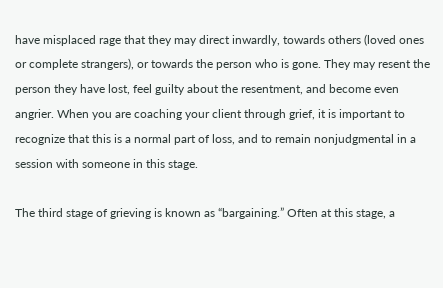have misplaced rage that they may direct inwardly, towards others (loved ones or complete strangers), or towards the person who is gone. They may resent the person they have lost, feel guilty about the resentment, and become even angrier. When you are coaching your client through grief, it is important to recognize that this is a normal part of loss, and to remain nonjudgmental in a session with someone in this stage.

The third stage of grieving is known as “bargaining.” Often at this stage, a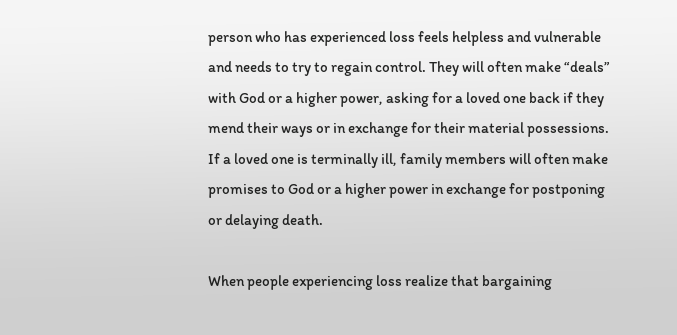person who has experienced loss feels helpless and vulnerable and needs to try to regain control. They will often make “deals” with God or a higher power, asking for a loved one back if they mend their ways or in exchange for their material possessions. If a loved one is terminally ill, family members will often make promises to God or a higher power in exchange for postponing or delaying death.

When people experiencing loss realize that bargaining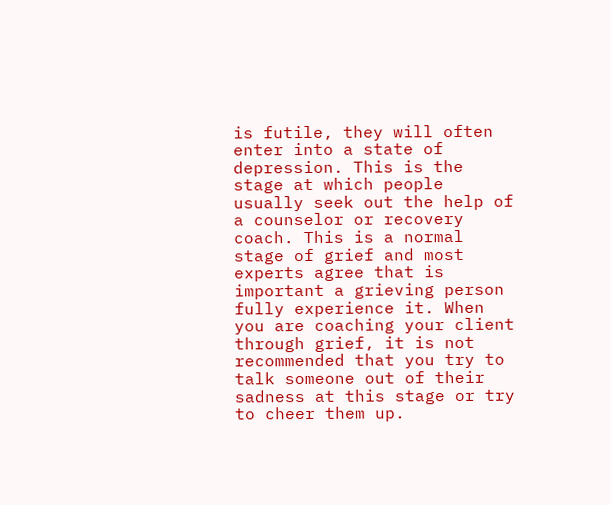is futile, they will often enter into a state of depression. This is the stage at which people usually seek out the help of a counselor or recovery coach. This is a normal stage of grief and most experts agree that is important a grieving person fully experience it. When you are coaching your client through grief, it is not recommended that you try to talk someone out of their sadness at this stage or try to cheer them up.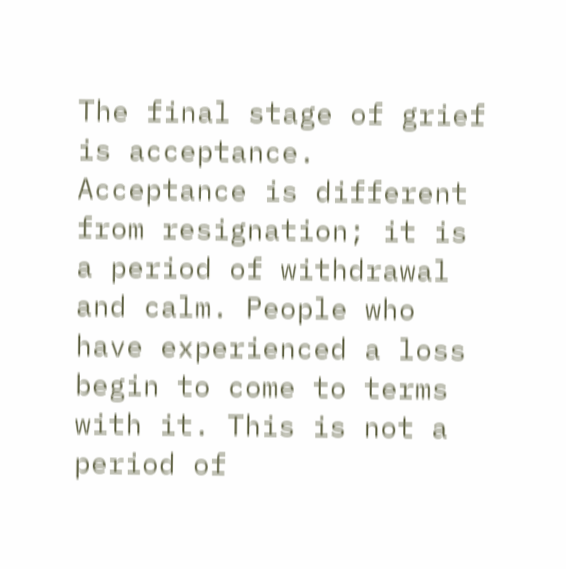The final stage of grief is acceptance. Acceptance is different from resignation; it is a period of withdrawal and calm. People who have experienced a loss begin to come to terms with it. This is not a period of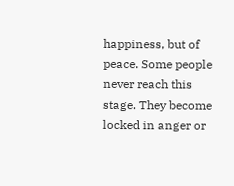happiness, but of peace. Some people never reach this stage. They become locked in anger or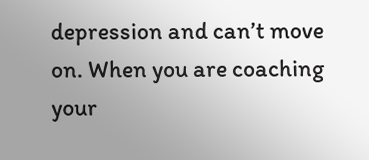depression and can’t move on. When you are coaching your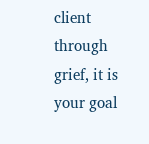client through grief, it is your goal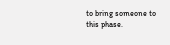to bring someone to this phase.